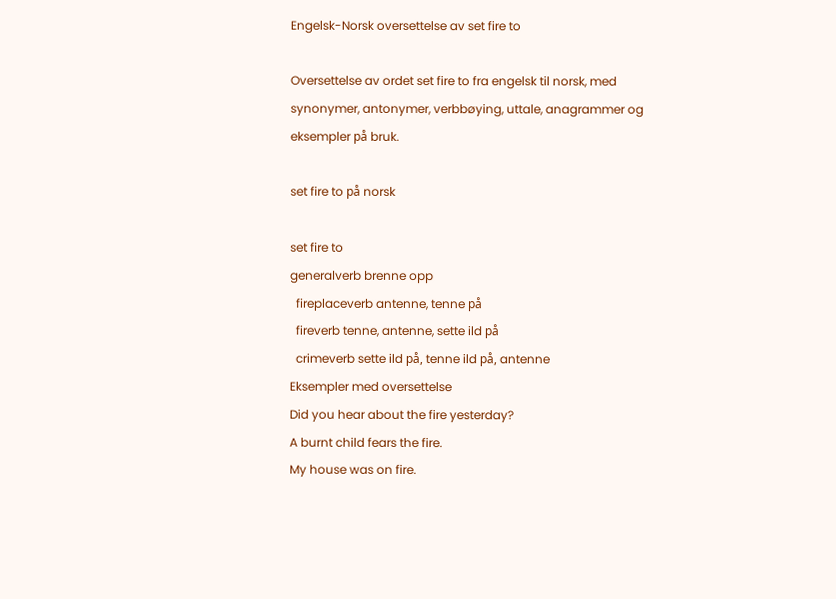Engelsk-Norsk oversettelse av set fire to

Oversettelse av ordet set fire to fra engelsk til norsk, med synonymer, antonymer, verbbøying, uttale, anagrammer og eksempler på bruk.

set fire to på norsk

set fire to
generalverb brenne opp
  fireplaceverb antenne, tenne på
  fireverb tenne, antenne, sette ild på
  crimeverb sette ild på, tenne ild på, antenne
Eksempler med oversettelse
Did you hear about the fire yesterday?
A burnt child fears the fire.
My house was on fire.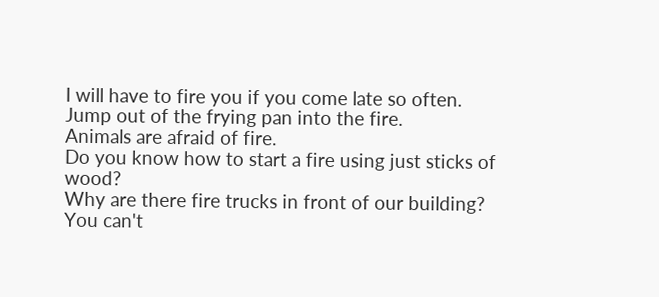I will have to fire you if you come late so often.
Jump out of the frying pan into the fire.
Animals are afraid of fire.
Do you know how to start a fire using just sticks of wood?
Why are there fire trucks in front of our building?
You can't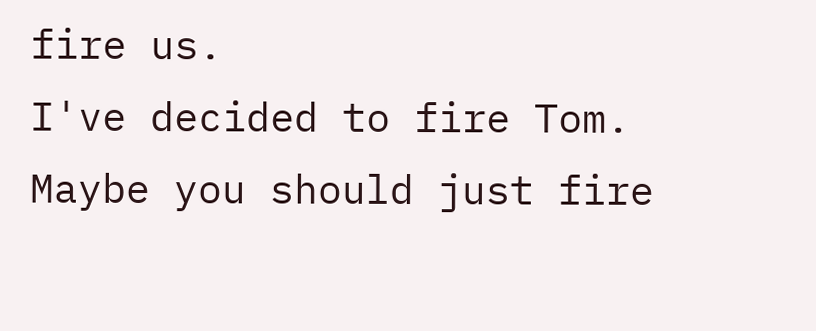fire us.
I've decided to fire Tom.
Maybe you should just fire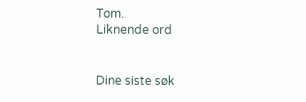Tom.
Liknende ord


Dine siste søk